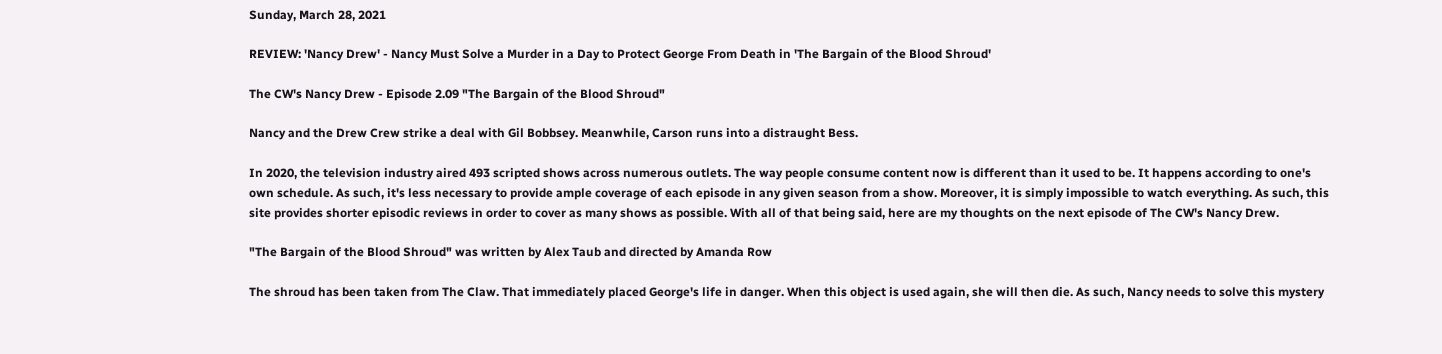Sunday, March 28, 2021

REVIEW: 'Nancy Drew' - Nancy Must Solve a Murder in a Day to Protect George From Death in 'The Bargain of the Blood Shroud'

The CW's Nancy Drew - Episode 2.09 "The Bargain of the Blood Shroud"

Nancy and the Drew Crew strike a deal with Gil Bobbsey. Meanwhile, Carson runs into a distraught Bess.

In 2020, the television industry aired 493 scripted shows across numerous outlets. The way people consume content now is different than it used to be. It happens according to one's own schedule. As such, it's less necessary to provide ample coverage of each episode in any given season from a show. Moreover, it is simply impossible to watch everything. As such, this site provides shorter episodic reviews in order to cover as many shows as possible. With all of that being said, here are my thoughts on the next episode of The CW's Nancy Drew.

"The Bargain of the Blood Shroud" was written by Alex Taub and directed by Amanda Row

The shroud has been taken from The Claw. That immediately placed George's life in danger. When this object is used again, she will then die. As such, Nancy needs to solve this mystery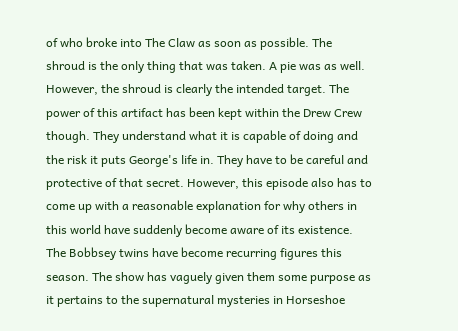of who broke into The Claw as soon as possible. The shroud is the only thing that was taken. A pie was as well. However, the shroud is clearly the intended target. The power of this artifact has been kept within the Drew Crew though. They understand what it is capable of doing and the risk it puts George's life in. They have to be careful and protective of that secret. However, this episode also has to come up with a reasonable explanation for why others in this world have suddenly become aware of its existence. The Bobbsey twins have become recurring figures this season. The show has vaguely given them some purpose as it pertains to the supernatural mysteries in Horseshoe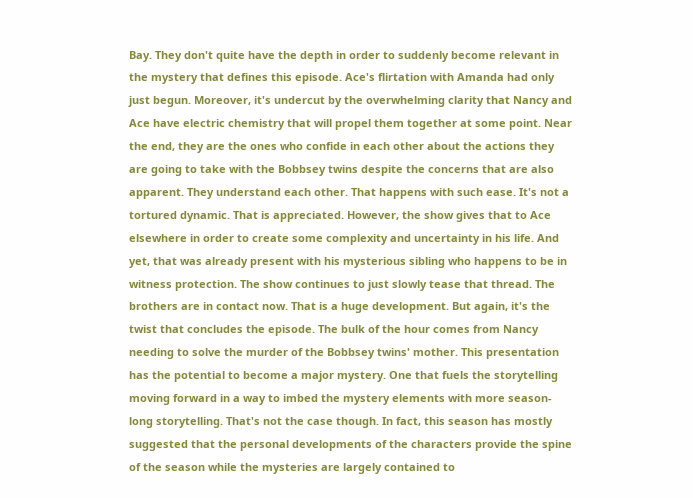Bay. They don't quite have the depth in order to suddenly become relevant in the mystery that defines this episode. Ace's flirtation with Amanda had only just begun. Moreover, it's undercut by the overwhelming clarity that Nancy and Ace have electric chemistry that will propel them together at some point. Near the end, they are the ones who confide in each other about the actions they are going to take with the Bobbsey twins despite the concerns that are also apparent. They understand each other. That happens with such ease. It's not a tortured dynamic. That is appreciated. However, the show gives that to Ace elsewhere in order to create some complexity and uncertainty in his life. And yet, that was already present with his mysterious sibling who happens to be in witness protection. The show continues to just slowly tease that thread. The brothers are in contact now. That is a huge development. But again, it's the twist that concludes the episode. The bulk of the hour comes from Nancy needing to solve the murder of the Bobbsey twins' mother. This presentation has the potential to become a major mystery. One that fuels the storytelling moving forward in a way to imbed the mystery elements with more season-long storytelling. That's not the case though. In fact, this season has mostly suggested that the personal developments of the characters provide the spine of the season while the mysteries are largely contained to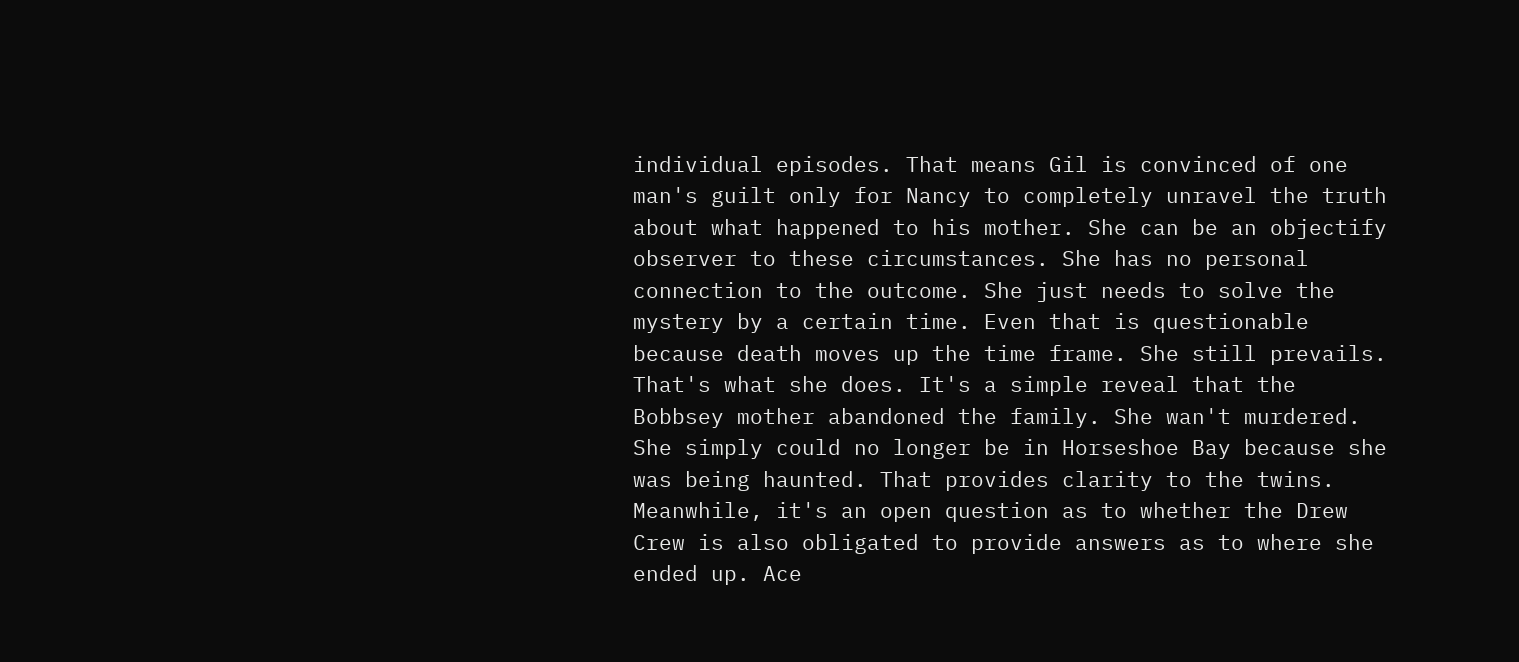individual episodes. That means Gil is convinced of one man's guilt only for Nancy to completely unravel the truth about what happened to his mother. She can be an objectify observer to these circumstances. She has no personal connection to the outcome. She just needs to solve the mystery by a certain time. Even that is questionable because death moves up the time frame. She still prevails. That's what she does. It's a simple reveal that the Bobbsey mother abandoned the family. She wan't murdered. She simply could no longer be in Horseshoe Bay because she was being haunted. That provides clarity to the twins. Meanwhile, it's an open question as to whether the Drew Crew is also obligated to provide answers as to where she ended up. Ace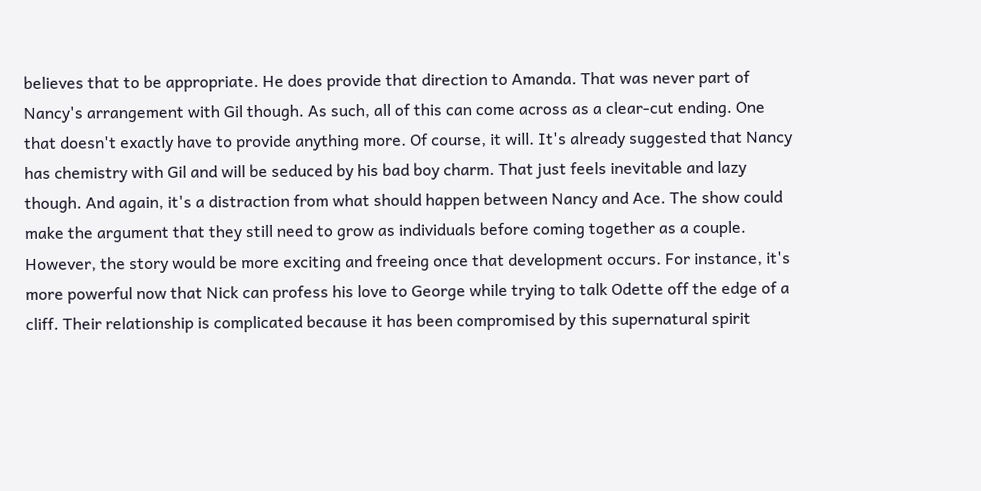believes that to be appropriate. He does provide that direction to Amanda. That was never part of Nancy's arrangement with Gil though. As such, all of this can come across as a clear-cut ending. One that doesn't exactly have to provide anything more. Of course, it will. It's already suggested that Nancy has chemistry with Gil and will be seduced by his bad boy charm. That just feels inevitable and lazy though. And again, it's a distraction from what should happen between Nancy and Ace. The show could make the argument that they still need to grow as individuals before coming together as a couple. However, the story would be more exciting and freeing once that development occurs. For instance, it's more powerful now that Nick can profess his love to George while trying to talk Odette off the edge of a cliff. Their relationship is complicated because it has been compromised by this supernatural spirit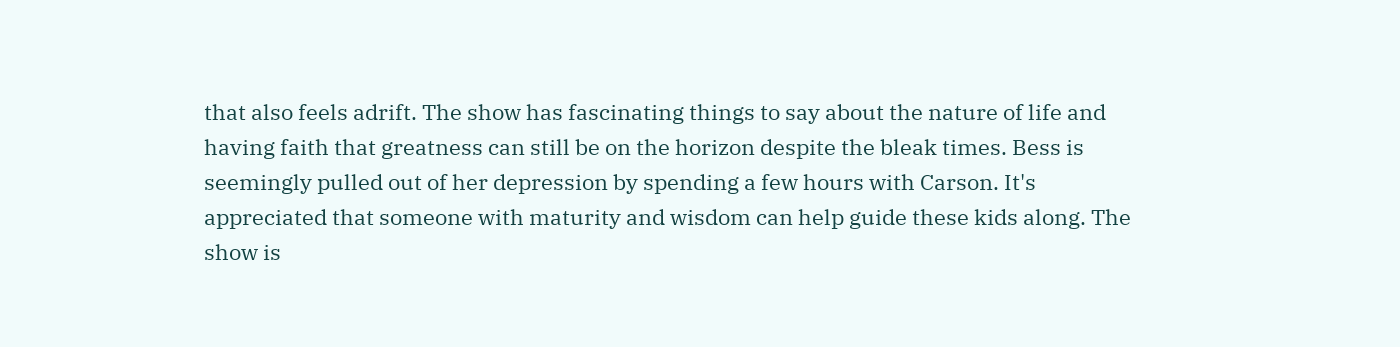that also feels adrift. The show has fascinating things to say about the nature of life and having faith that greatness can still be on the horizon despite the bleak times. Bess is seemingly pulled out of her depression by spending a few hours with Carson. It's appreciated that someone with maturity and wisdom can help guide these kids along. The show is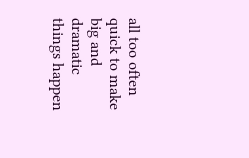all too often quick to make big and dramatic things happen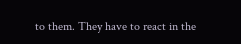to them. They have to react in the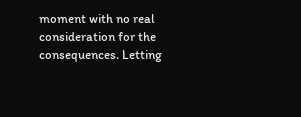moment with no real consideration for the consequences. Letting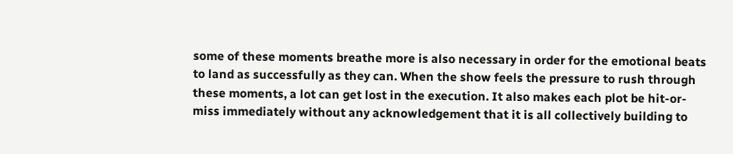some of these moments breathe more is also necessary in order for the emotional beats to land as successfully as they can. When the show feels the pressure to rush through these moments, a lot can get lost in the execution. It also makes each plot be hit-or-miss immediately without any acknowledgement that it is all collectively building to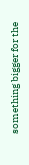something bigger for the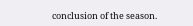conclusion of the season.